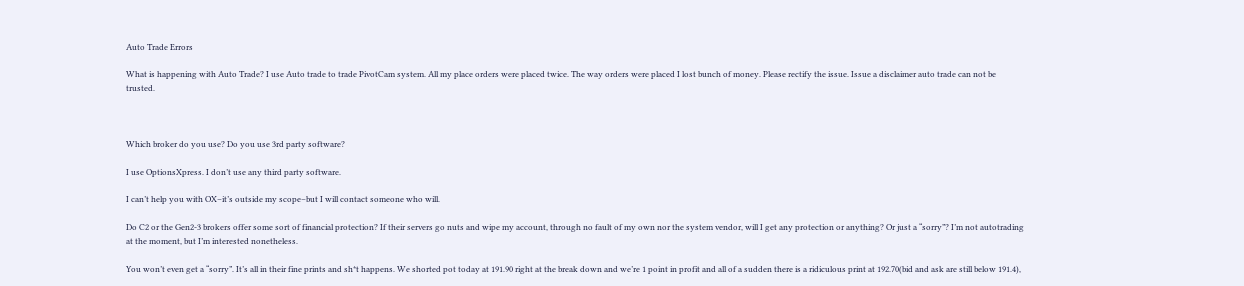Auto Trade Errors

What is happening with Auto Trade? I use Auto trade to trade PivotCam system. All my place orders were placed twice. The way orders were placed I lost bunch of money. Please rectify the issue. Issue a disclaimer auto trade can not be trusted.



Which broker do you use? Do you use 3rd party software?

I use OptionsXpress. I don’t use any third party software.

I can’t help you with OX–it’s outside my scope–but I will contact someone who will.

Do C2 or the Gen2-3 brokers offer some sort of financial protection? If their servers go nuts and wipe my account, through no fault of my own nor the system vendor, will I get any protection or anything? Or just a “sorry”? I’m not autotrading at the moment, but I’m interested nonetheless.

You won’t even get a “sorry”. It’s all in their fine prints and sh*t happens. We shorted pot today at 191.90 right at the break down and we’re 1 point in profit and all of a sudden there is a ridiculous print at 192.70(bid and ask are still below 191.4),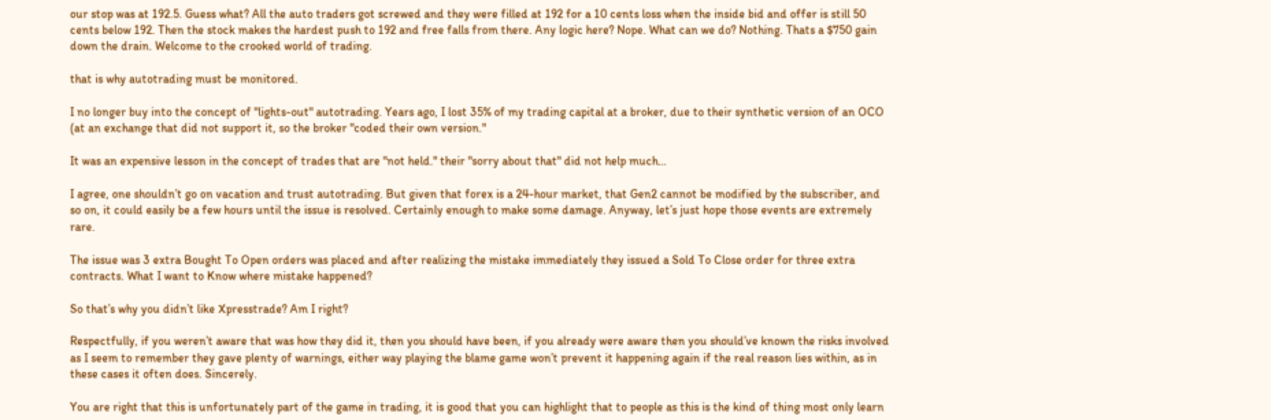our stop was at 192.5. Guess what? All the auto traders got screwed and they were filled at 192 for a 10 cents loss when the inside bid and offer is still 50 cents below 192. Then the stock makes the hardest push to 192 and free falls from there. Any logic here? Nope. What can we do? Nothing. Thats a $750 gain down the drain. Welcome to the crooked world of trading.

that is why autotrading must be monitored.

I no longer buy into the concept of "lights-out" autotrading. Years ago, I lost 35% of my trading capital at a broker, due to their synthetic version of an OCO (at an exchange that did not support it, so the broker "coded their own version."

It was an expensive lesson in the concept of trades that are "not held." their "sorry about that" did not help much…

I agree, one shouldn’t go on vacation and trust autotrading. But given that forex is a 24-hour market, that Gen2 cannot be modified by the subscriber, and so on, it could easily be a few hours until the issue is resolved. Certainly enough to make some damage. Anyway, let’s just hope those events are extremely rare.

The issue was 3 extra Bought To Open orders was placed and after realizing the mistake immediately they issued a Sold To Close order for three extra contracts. What I want to Know where mistake happened?

So that’s why you didn’t like Xpresstrade? Am I right?

Respectfully, if you weren’t aware that was how they did it, then you should have been, if you already were aware then you should’ve known the risks involved as I seem to remember they gave plenty of warnings, either way playing the blame game won’t prevent it happening again if the real reason lies within, as in these cases it often does. Sincerely.

You are right that this is unfortunately part of the game in trading, it is good that you can highlight that to people as this is the kind of thing most only learn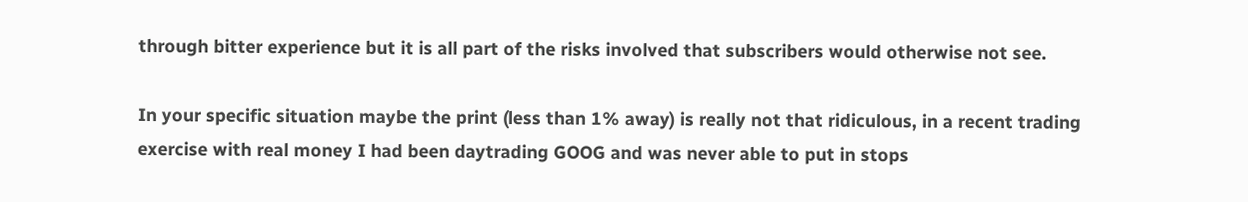through bitter experience but it is all part of the risks involved that subscribers would otherwise not see.

In your specific situation maybe the print (less than 1% away) is really not that ridiculous, in a recent trading exercise with real money I had been daytrading GOOG and was never able to put in stops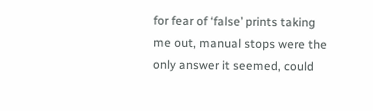for fear of ‘false’ prints taking me out, manual stops were the only answer it seemed, could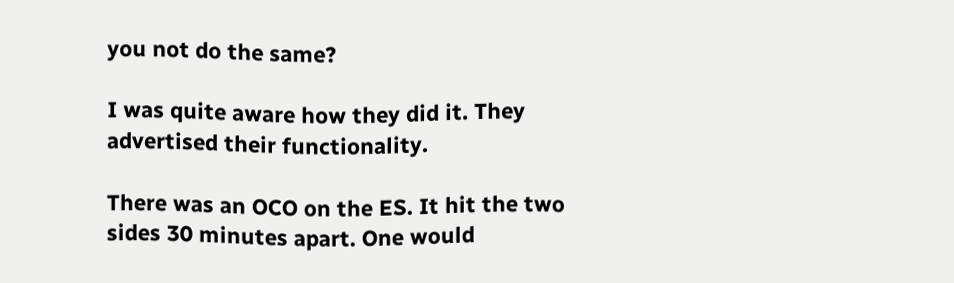you not do the same?

I was quite aware how they did it. They advertised their functionality.

There was an OCO on the ES. It hit the two sides 30 minutes apart. One would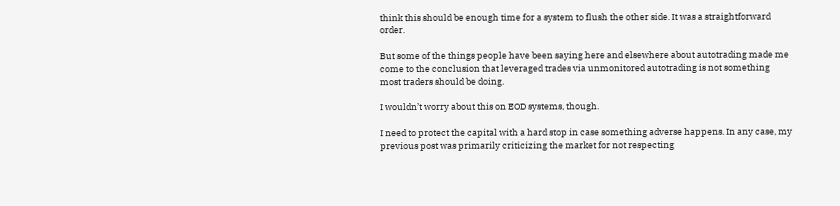think this should be enough time for a system to flush the other side. It was a straightforward order.

But some of the things people have been saying here and elsewhere about autotrading made me come to the conclusion that leveraged trades via unmonitored autotrading is not something most traders should be doing.

I wouldn’t worry about this on EOD systems, though.

I need to protect the capital with a hard stop in case something adverse happens. In any case, my previous post was primarily criticizing the market for not respecting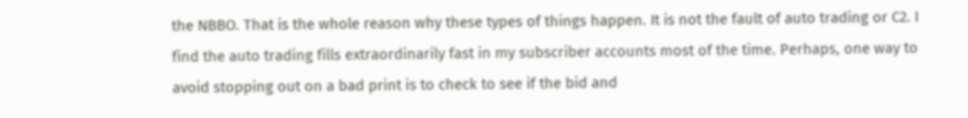the NBBO. That is the whole reason why these types of things happen. It is not the fault of auto trading or C2. I find the auto trading fills extraordinarily fast in my subscriber accounts most of the time. Perhaps, one way to avoid stopping out on a bad print is to check to see if the bid and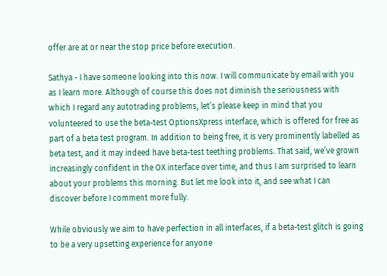offer are at or near the stop price before execution.

Sathya - I have someone looking into this now. I will communicate by email with you as I learn more. Although of course this does not diminish the seriousness with which I regard any autotrading problems, let’s please keep in mind that you volunteered to use the beta-test OptionsXpress interface, which is offered for free as part of a beta test program. In addition to being free, it is very prominently labelled as beta test, and it may indeed have beta-test teething problems. That said, we’ve grown increasingly confident in the OX interface over time, and thus I am surprised to learn about your problems this morning. But let me look into it, and see what I can discover before I comment more fully.

While obviously we aim to have perfection in all interfaces, if a beta-test glitch is going to be a very upsetting experience for anyone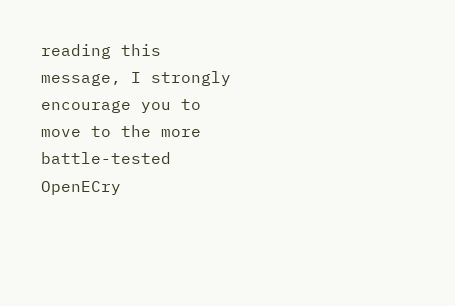reading this message, I strongly encourage you to move to the more battle-tested OpenECry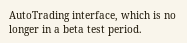AutoTrading interface, which is no longer in a beta test period.